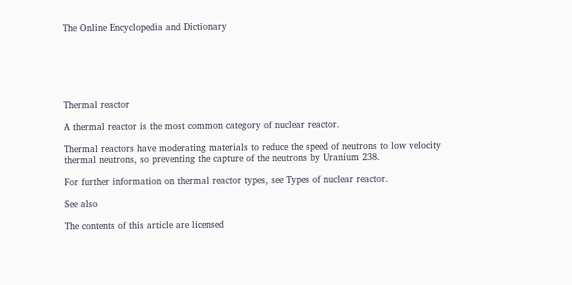The Online Encyclopedia and Dictionary






Thermal reactor

A thermal reactor is the most common category of nuclear reactor.

Thermal reactors have moderating materials to reduce the speed of neutrons to low velocity thermal neutrons, so preventing the capture of the neutrons by Uranium 238.

For further information on thermal reactor types, see Types of nuclear reactor.

See also

The contents of this article are licensed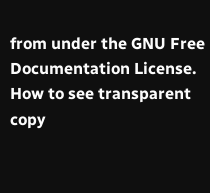from under the GNU Free Documentation License. How to see transparent copy